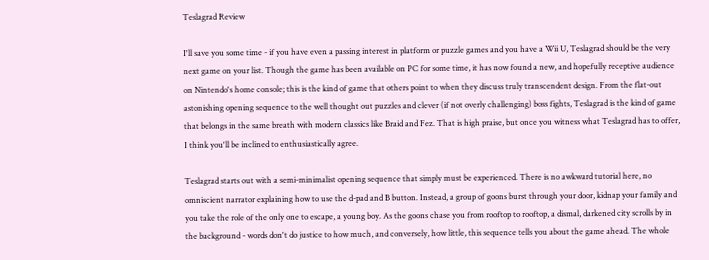Teslagrad Review

I'll save you some time - if you have even a passing interest in platform or puzzle games and you have a Wii U, Teslagrad should be the very next game on your list. Though the game has been available on PC for some time, it has now found a new, and hopefully receptive audience on Nintendo's home console; this is the kind of game that others point to when they discuss truly transcendent design. From the flat-out astonishing opening sequence to the well thought out puzzles and clever (if not overly challenging) boss fights, Teslagrad is the kind of game that belongs in the same breath with modern classics like Braid and Fez. That is high praise, but once you witness what Teslagrad has to offer, I think you'll be inclined to enthusiastically agree.

Teslagrad starts out with a semi-minimalist opening sequence that simply must be experienced. There is no awkward tutorial here, no omniscient narrator explaining how to use the d-pad and B button. Instead, a group of goons burst through your door, kidnap your family and you take the role of the only one to escape, a young boy. As the goons chase you from rooftop to rooftop, a dismal, darkened city scrolls by in the background - words don't do justice to how much, and conversely, how little, this sequence tells you about the game ahead. The whole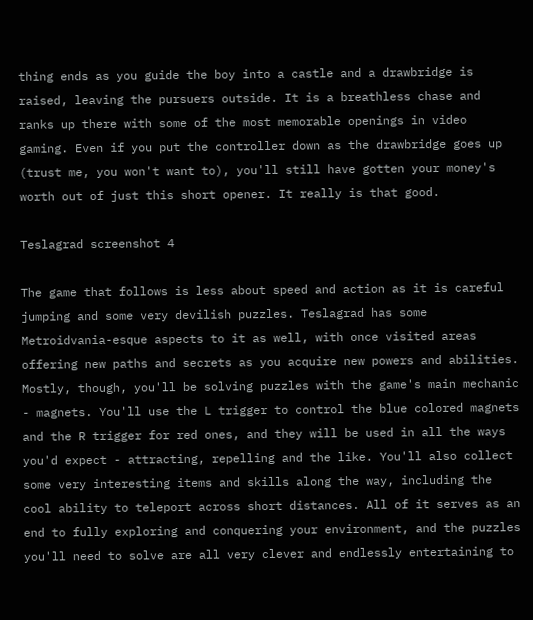thing ends as you guide the boy into a castle and a drawbridge is raised, leaving the pursuers outside. It is a breathless chase and ranks up there with some of the most memorable openings in video gaming. Even if you put the controller down as the drawbridge goes up (trust me, you won't want to), you'll still have gotten your money's worth out of just this short opener. It really is that good.

Teslagrad screenshot 4

The game that follows is less about speed and action as it is careful jumping and some very devilish puzzles. Teslagrad has some Metroidvania-esque aspects to it as well, with once visited areas offering new paths and secrets as you acquire new powers and abilities. Mostly, though, you'll be solving puzzles with the game's main mechanic - magnets. You'll use the L trigger to control the blue colored magnets and the R trigger for red ones, and they will be used in all the ways you'd expect - attracting, repelling and the like. You'll also collect some very interesting items and skills along the way, including the cool ability to teleport across short distances. All of it serves as an end to fully exploring and conquering your environment, and the puzzles you'll need to solve are all very clever and endlessly entertaining to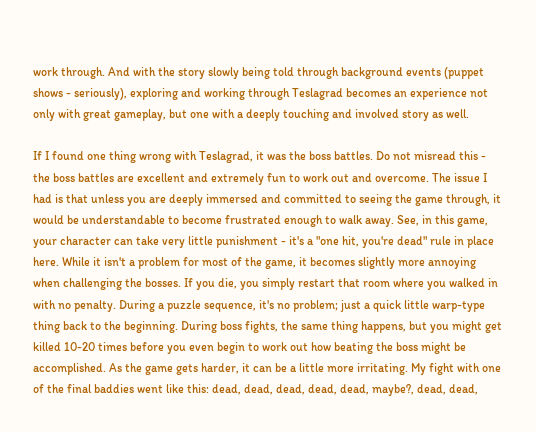work through. And with the story slowly being told through background events (puppet shows - seriously), exploring and working through Teslagrad becomes an experience not only with great gameplay, but one with a deeply touching and involved story as well.

If I found one thing wrong with Teslagrad, it was the boss battles. Do not misread this - the boss battles are excellent and extremely fun to work out and overcome. The issue I had is that unless you are deeply immersed and committed to seeing the game through, it would be understandable to become frustrated enough to walk away. See, in this game, your character can take very little punishment - it's a "one hit, you're dead" rule in place here. While it isn't a problem for most of the game, it becomes slightly more annoying when challenging the bosses. If you die, you simply restart that room where you walked in with no penalty. During a puzzle sequence, it's no problem; just a quick little warp-type thing back to the beginning. During boss fights, the same thing happens, but you might get killed 10-20 times before you even begin to work out how beating the boss might be accomplished. As the game gets harder, it can be a little more irritating. My fight with one of the final baddies went like this: dead, dead, dead, dead, dead, maybe?, dead, dead,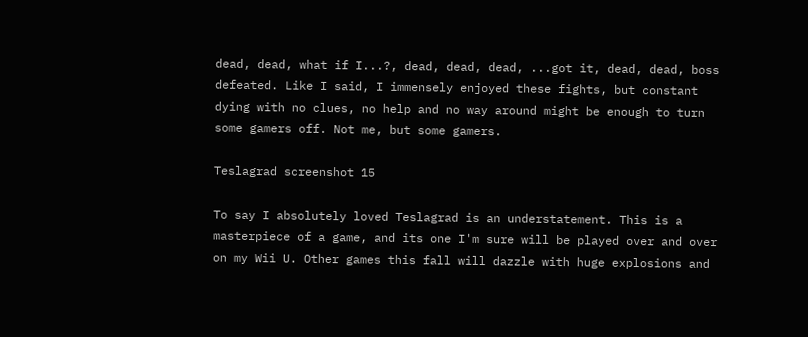dead, dead, what if I...?, dead, dead, dead, ...got it, dead, dead, boss defeated. Like I said, I immensely enjoyed these fights, but constant dying with no clues, no help and no way around might be enough to turn some gamers off. Not me, but some gamers.

Teslagrad screenshot 15

To say I absolutely loved Teslagrad is an understatement. This is a masterpiece of a game, and its one I'm sure will be played over and over on my Wii U. Other games this fall will dazzle with huge explosions and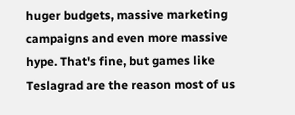huger budgets, massive marketing campaigns and even more massive hype. That's fine, but games like Teslagrad are the reason most of us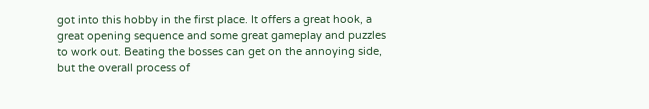got into this hobby in the first place. It offers a great hook, a great opening sequence and some great gameplay and puzzles to work out. Beating the bosses can get on the annoying side, but the overall process of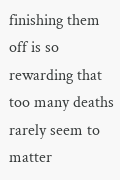finishing them off is so rewarding that too many deaths rarely seem to matter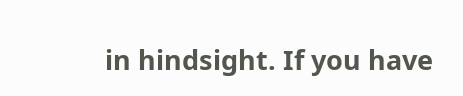in hindsight. If you have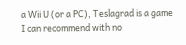a Wii U (or a PC), Teslagrad is a game I can recommend with no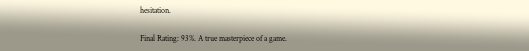hesitation.

Final Rating: 93%. A true masterpiece of a game.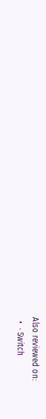Also reviewed on:
  •  · Switch